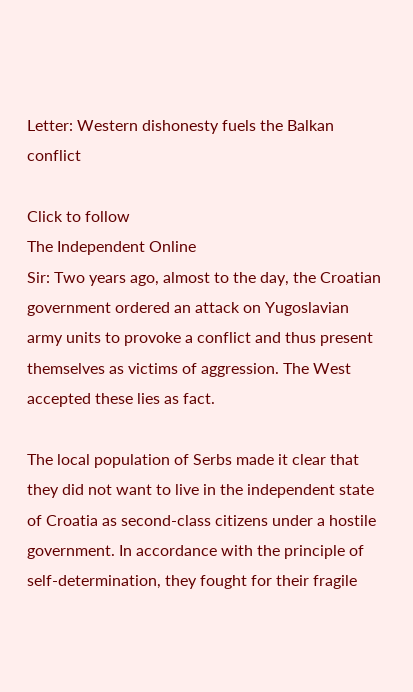Letter: Western dishonesty fuels the Balkan conflict

Click to follow
The Independent Online
Sir: Two years ago, almost to the day, the Croatian government ordered an attack on Yugoslavian army units to provoke a conflict and thus present themselves as victims of aggression. The West accepted these lies as fact.

The local population of Serbs made it clear that they did not want to live in the independent state of Croatia as second-class citizens under a hostile government. In accordance with the principle of self-determination, they fought for their fragile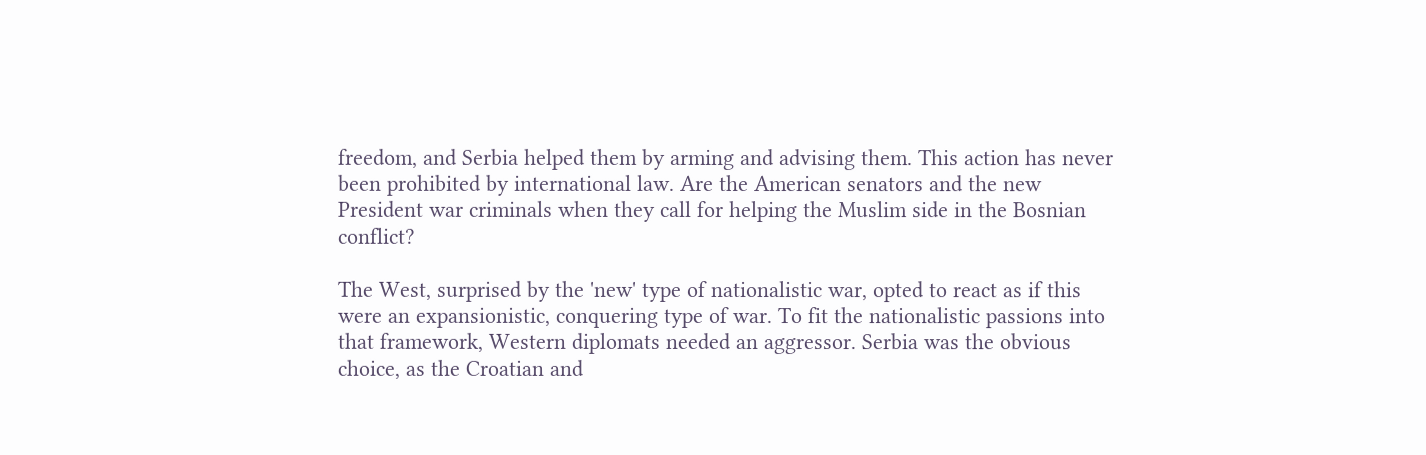freedom, and Serbia helped them by arming and advising them. This action has never been prohibited by international law. Are the American senators and the new President war criminals when they call for helping the Muslim side in the Bosnian conflict?

The West, surprised by the 'new' type of nationalistic war, opted to react as if this were an expansionistic, conquering type of war. To fit the nationalistic passions into that framework, Western diplomats needed an aggressor. Serbia was the obvious choice, as the Croatian and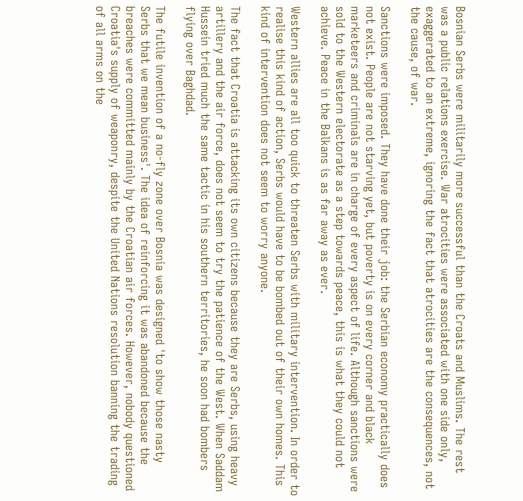Bosnian Serbs were militarily more successful than the Croats and Muslims. The rest was a public relations exercise. War atrocities were associated with one side only, exaggerated to an extreme, ignoring the fact that atrocities are the consequences, not the cause, of war.

Sanctions were imposed. They have done their job: the Serbian economy practically does not exist. People are not starving yet, but poverty is on every corner and black marketeers and criminals are in charge of every aspect of life. Although sanctions were sold to the Western electorate as a step towards peace, this is what they could not achieve. Peace in the Balkans is as far away as ever.

Western allies are all too quick to threaten Serbs with military intervention. In order to realise this kind of action, Serbs would have to be bombed out of their own homes. This kind of intervention does not seem to worry anyone.

The fact that Croatia is attacking its own citizens because they are Serbs, using heavy artillery and the air force, does not seem to try the patience of the West. When Saddam Hussein tried much the same tactic in his southern territories, he soon had bombers flying over Baghdad.

The futile invention of a no-fly zone over Bosnia was designed 'to show those nasty Serbs that we mean business'. The idea of reinforcing it was abandoned because the breaches were committed mainly by the Croatian air forces. However, nobody questioned Croatia's supply of weaponry, despite the United Nations resolution banning the trading of all arms on the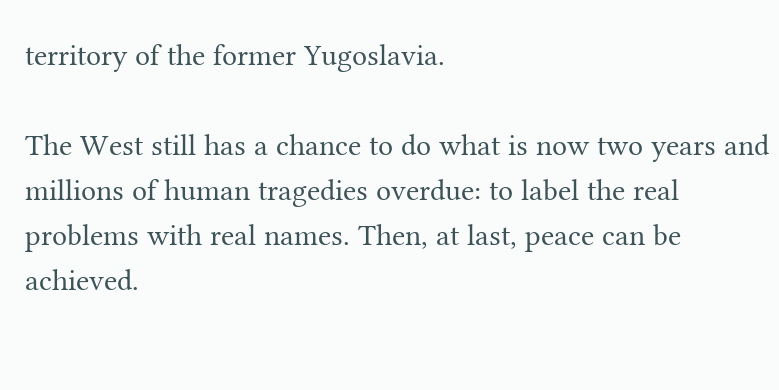territory of the former Yugoslavia.

The West still has a chance to do what is now two years and millions of human tragedies overdue: to label the real problems with real names. Then, at last, peace can be achieved.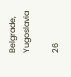Belgrade, Yugoslavia

26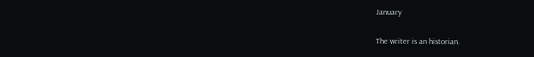January

The writer is an historian.